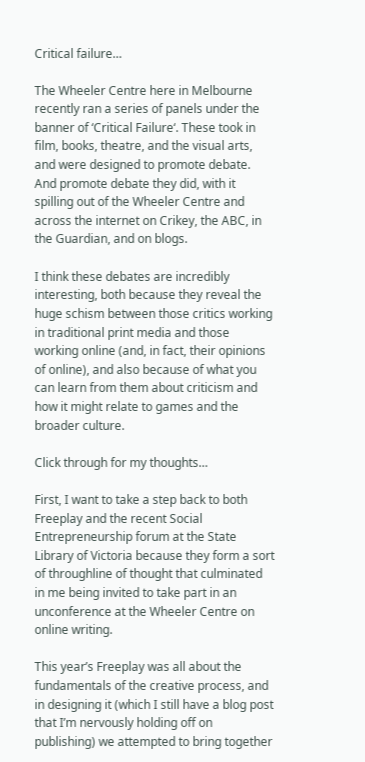Critical failure…

The Wheeler Centre here in Melbourne recently ran a series of panels under the banner of ‘Critical Failure‘. These took in film, books, theatre, and the visual arts, and were designed to promote debate.  And promote debate they did, with it spilling out of the Wheeler Centre and across the internet on Crikey, the ABC, in the Guardian, and on blogs.

I think these debates are incredibly interesting, both because they reveal the huge schism between those critics working in traditional print media and those working online (and, in fact, their opinions of online), and also because of what you can learn from them about criticism and how it might relate to games and the broader culture.

Click through for my thoughts…

First, I want to take a step back to both Freeplay and the recent Social Entrepreneurship forum at the State Library of Victoria because they form a sort of throughline of thought that culminated in me being invited to take part in an unconference at the Wheeler Centre on online writing.

This year’s Freeplay was all about the fundamentals of the creative process, and in designing it (which I still have a blog post that I’m nervously holding off on publishing) we attempted to bring together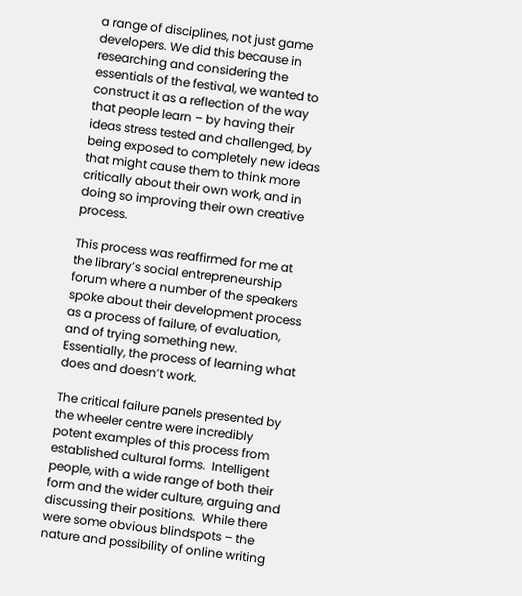a range of disciplines, not just game developers. We did this because in researching and considering the essentials of the festival, we wanted to construct it as a reflection of the way that people learn – by having their ideas stress tested and challenged, by being exposed to completely new ideas that might cause them to think more critically about their own work, and in doing so improving their own creative process.

This process was reaffirmed for me at the library’s social entrepreneurship forum where a number of the speakers spoke about their development process as a process of failure, of evaluation, and of trying something new.  Essentially, the process of learning what does and doesn’t work.

The critical failure panels presented by the wheeler centre were incredibly potent examples of this process from established cultural forms.  Intelligent people, with a wide range of both their form and the wider culture, arguing and discussing their positions.  While there were some obvious blindspots – the nature and possibility of online writing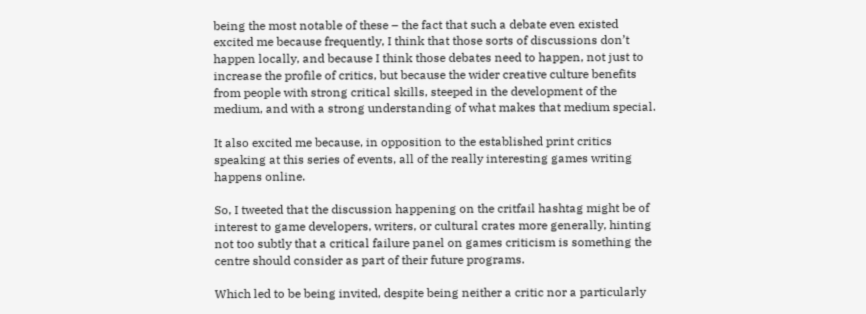being the most notable of these – the fact that such a debate even existed excited me because frequently, I think that those sorts of discussions don’t happen locally, and because I think those debates need to happen, not just to increase the profile of critics, but because the wider creative culture benefits from people with strong critical skills, steeped in the development of the medium, and with a strong understanding of what makes that medium special.

It also excited me because, in opposition to the established print critics speaking at this series of events, all of the really interesting games writing happens online.

So, I tweeted that the discussion happening on the critfail hashtag might be of interest to game developers, writers, or cultural crates more generally, hinting not too subtly that a critical failure panel on games criticism is something the centre should consider as part of their future programs.

Which led to be being invited, despite being neither a critic nor a particularly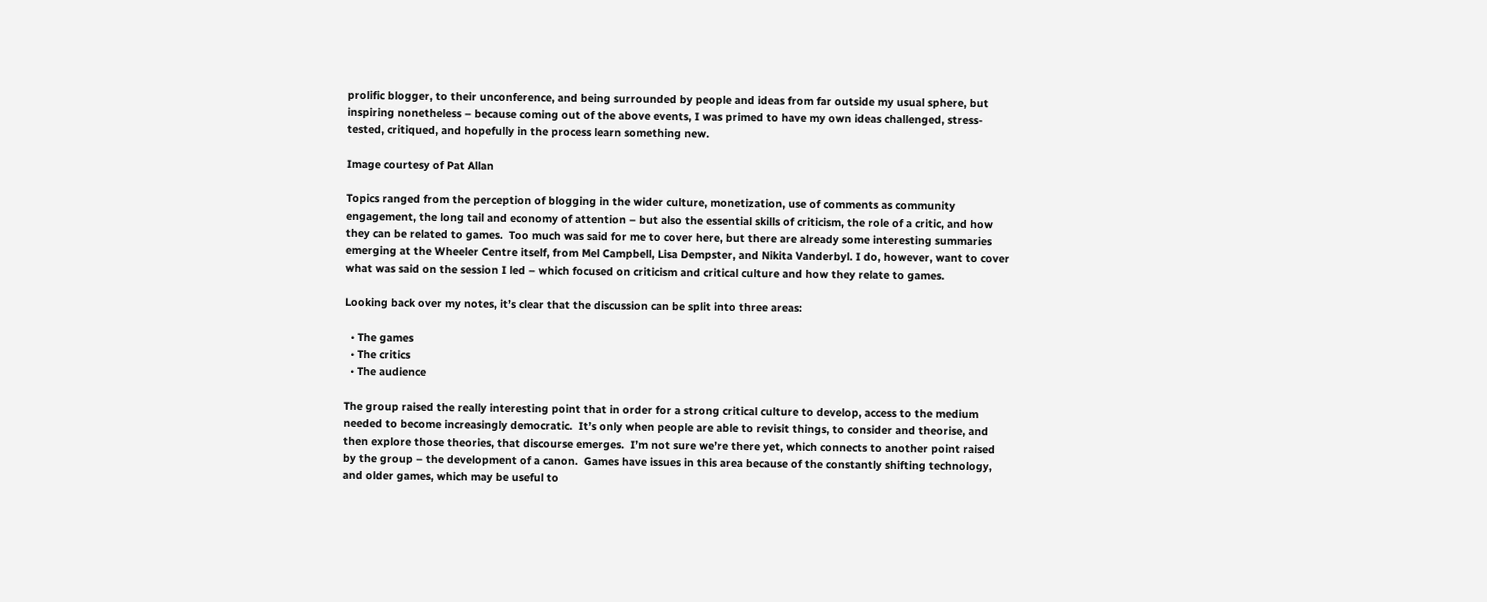prolific blogger, to their unconference, and being surrounded by people and ideas from far outside my usual sphere, but inspiring nonetheless – because coming out of the above events, I was primed to have my own ideas challenged, stress-tested, critiqued, and hopefully in the process learn something new.

Image courtesy of Pat Allan

Topics ranged from the perception of blogging in the wider culture, monetization, use of comments as community engagement, the long tail and economy of attention – but also the essential skills of criticism, the role of a critic, and how they can be related to games.  Too much was said for me to cover here, but there are already some interesting summaries emerging at the Wheeler Centre itself, from Mel Campbell, Lisa Dempster, and Nikita Vanderbyl. I do, however, want to cover what was said on the session I led – which focused on criticism and critical culture and how they relate to games.

Looking back over my notes, it’s clear that the discussion can be split into three areas:

  • The games
  • The critics
  • The audience

The group raised the really interesting point that in order for a strong critical culture to develop, access to the medium needed to become increasingly democratic.  It’s only when people are able to revisit things, to consider and theorise, and then explore those theories, that discourse emerges.  I’m not sure we’re there yet, which connects to another point raised by the group – the development of a canon.  Games have issues in this area because of the constantly shifting technology, and older games, which may be useful to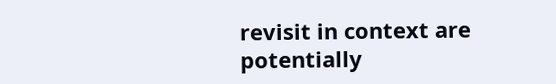revisit in context are potentially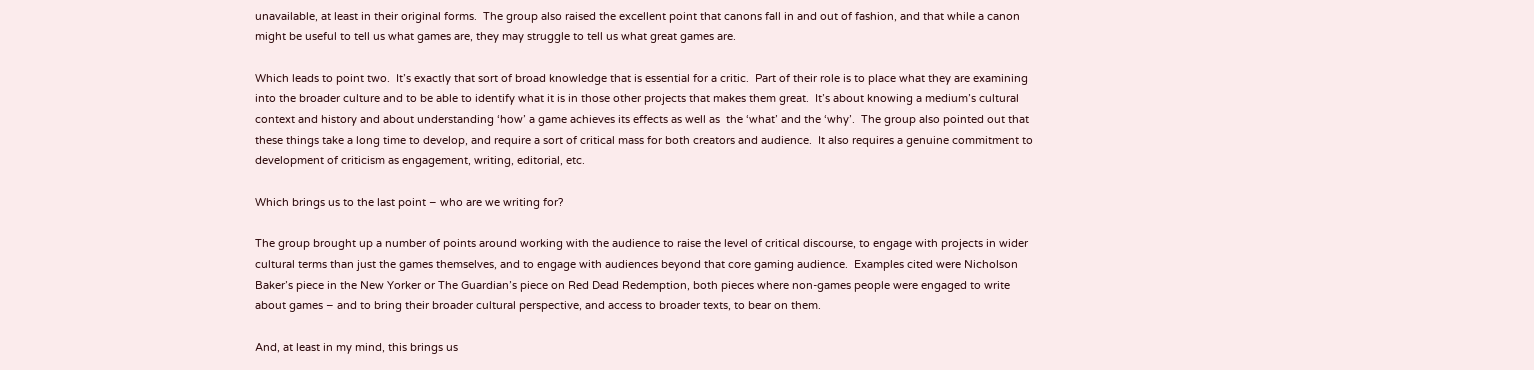unavailable, at least in their original forms.  The group also raised the excellent point that canons fall in and out of fashion, and that while a canon might be useful to tell us what games are, they may struggle to tell us what great games are.

Which leads to point two.  It’s exactly that sort of broad knowledge that is essential for a critic.  Part of their role is to place what they are examining into the broader culture and to be able to identify what it is in those other projects that makes them great.  It’s about knowing a medium’s cultural context and history and about understanding ‘how’ a game achieves its effects as well as  the ‘what’ and the ‘why’.  The group also pointed out that these things take a long time to develop, and require a sort of critical mass for both creators and audience.  It also requires a genuine commitment to development of criticism as engagement, writing, editorial, etc.

Which brings us to the last point – who are we writing for?

The group brought up a number of points around working with the audience to raise the level of critical discourse, to engage with projects in wider cultural terms than just the games themselves, and to engage with audiences beyond that core gaming audience.  Examples cited were Nicholson Baker’s piece in the New Yorker or The Guardian’s piece on Red Dead Redemption, both pieces where non-games people were engaged to write about games – and to bring their broader cultural perspective, and access to broader texts, to bear on them.

And, at least in my mind, this brings us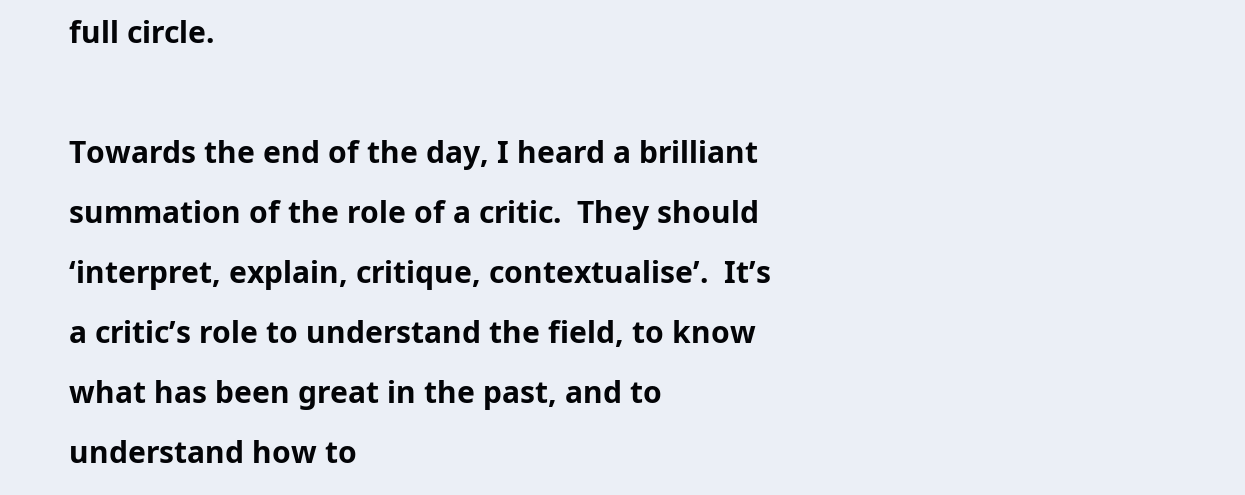full circle.

Towards the end of the day, I heard a brilliant summation of the role of a critic.  They should ‘interpret, explain, critique, contextualise’.  It’s a critic’s role to understand the field, to know what has been great in the past, and to understand how to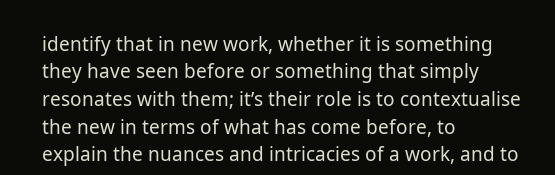identify that in new work, whether it is something they have seen before or something that simply resonates with them; it’s their role is to contextualise the new in terms of what has come before, to explain the nuances and intricacies of a work, and to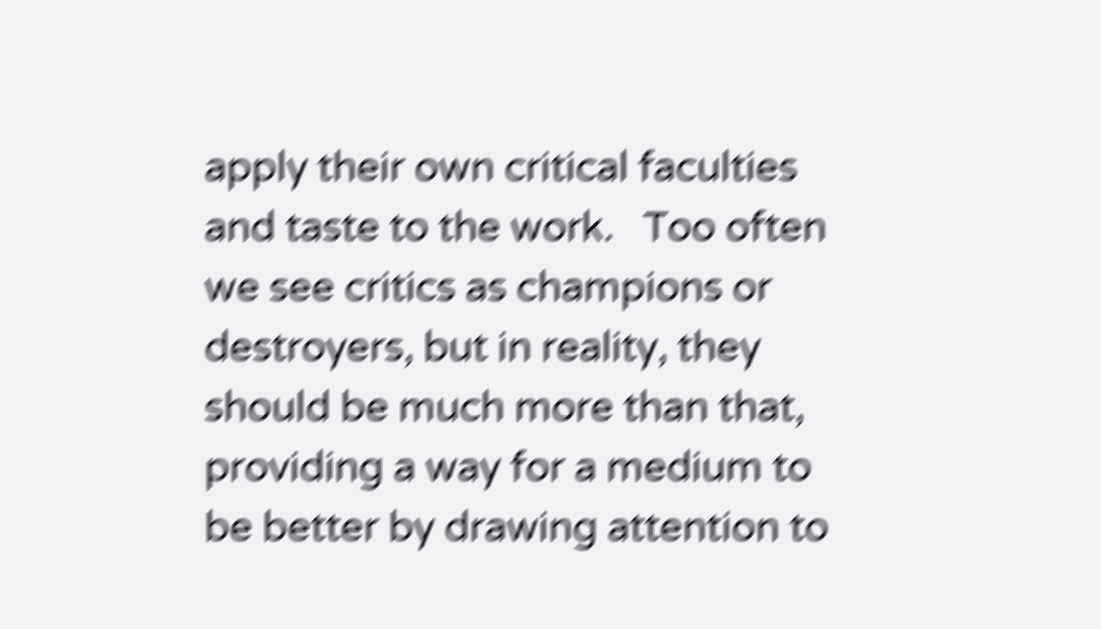apply their own critical faculties and taste to the work.   Too often we see critics as champions or destroyers, but in reality, they should be much more than that, providing a way for a medium to be better by drawing attention to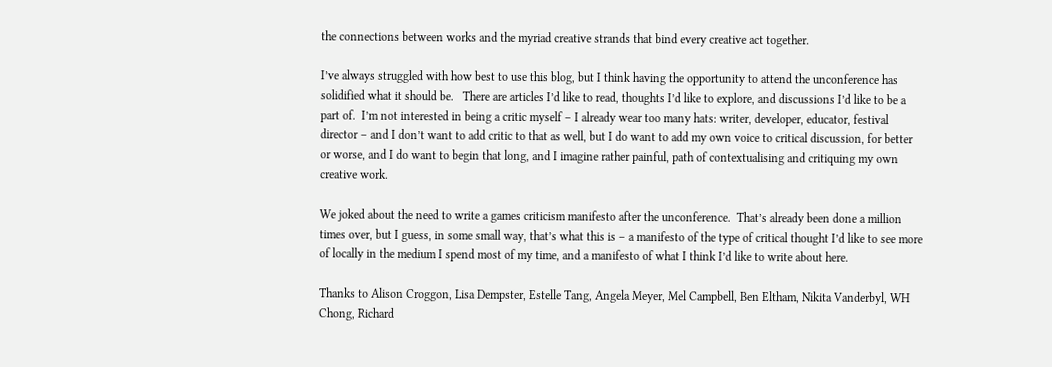the connections between works and the myriad creative strands that bind every creative act together.

I’ve always struggled with how best to use this blog, but I think having the opportunity to attend the unconference has solidified what it should be.   There are articles I’d like to read, thoughts I’d like to explore, and discussions I’d like to be a part of.  I’m not interested in being a critic myself – I already wear too many hats: writer, developer, educator, festival director – and I don’t want to add critic to that as well, but I do want to add my own voice to critical discussion, for better or worse, and I do want to begin that long, and I imagine rather painful, path of contextualising and critiquing my own creative work.

We joked about the need to write a games criticism manifesto after the unconference.  That’s already been done a million times over, but I guess, in some small way, that’s what this is – a manifesto of the type of critical thought I’d like to see more of locally in the medium I spend most of my time, and a manifesto of what I think I’d like to write about here.

Thanks to Alison Croggon, Lisa Dempster, Estelle Tang, Angela Meyer, Mel Campbell, Ben Eltham, Nikita Vanderbyl, WH Chong, Richard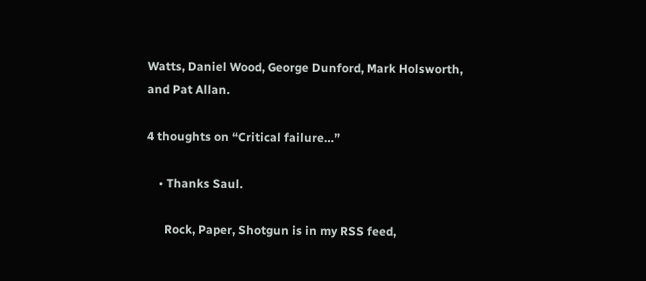Watts, Daniel Wood, George Dunford, Mark Holsworth, and Pat Allan.

4 thoughts on “Critical failure…”

    • Thanks Saul.

      Rock, Paper, Shotgun is in my RSS feed,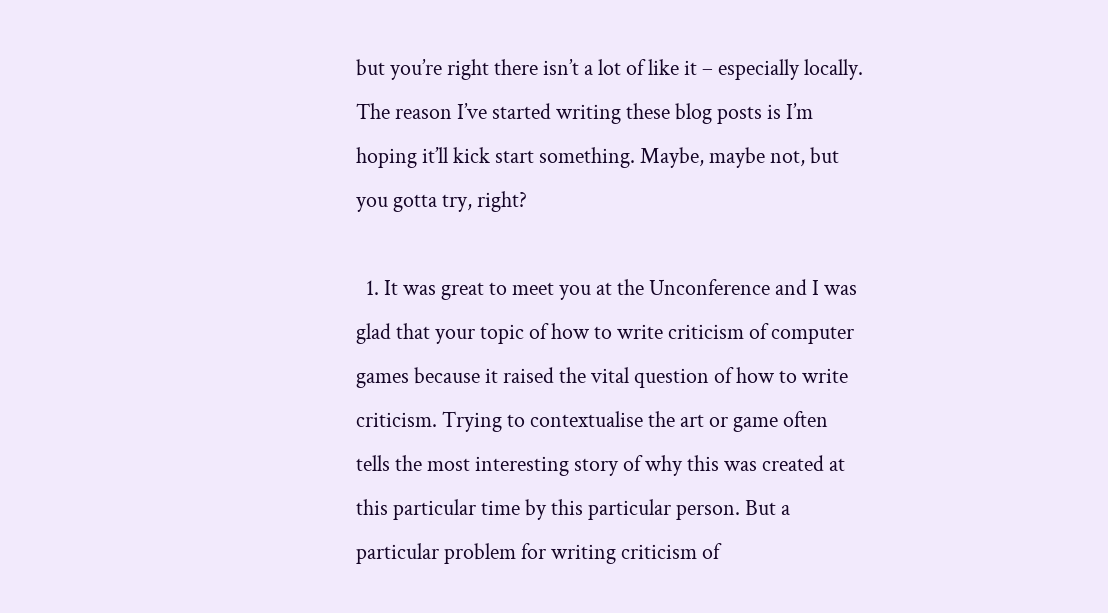but you’re right there isn’t a lot of like it – especially locally. The reason I’ve started writing these blog posts is I’m hoping it’ll kick start something. Maybe, maybe not, but you gotta try, right?

  1. It was great to meet you at the Unconference and I was glad that your topic of how to write criticism of computer games because it raised the vital question of how to write criticism. Trying to contextualise the art or game often tells the most interesting story of why this was created at this particular time by this particular person. But a particular problem for writing criticism of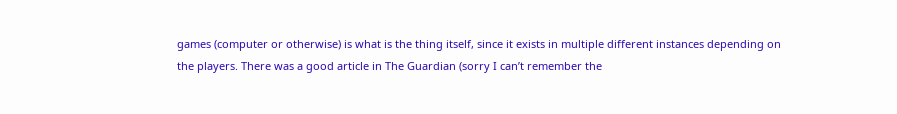games (computer or otherwise) is what is the thing itself, since it exists in multiple different instances depending on the players. There was a good article in The Guardian (sorry I can’t remember the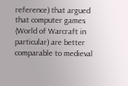reference) that argued that computer games (World of Warcraft in particular) are better comparable to medieval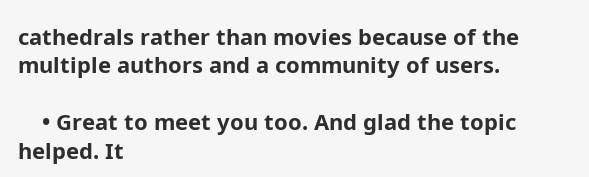cathedrals rather than movies because of the multiple authors and a community of users.

    • Great to meet you too. And glad the topic helped. It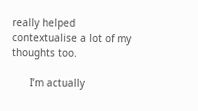really helped contextualise a lot of my thoughts too.

      I’m actually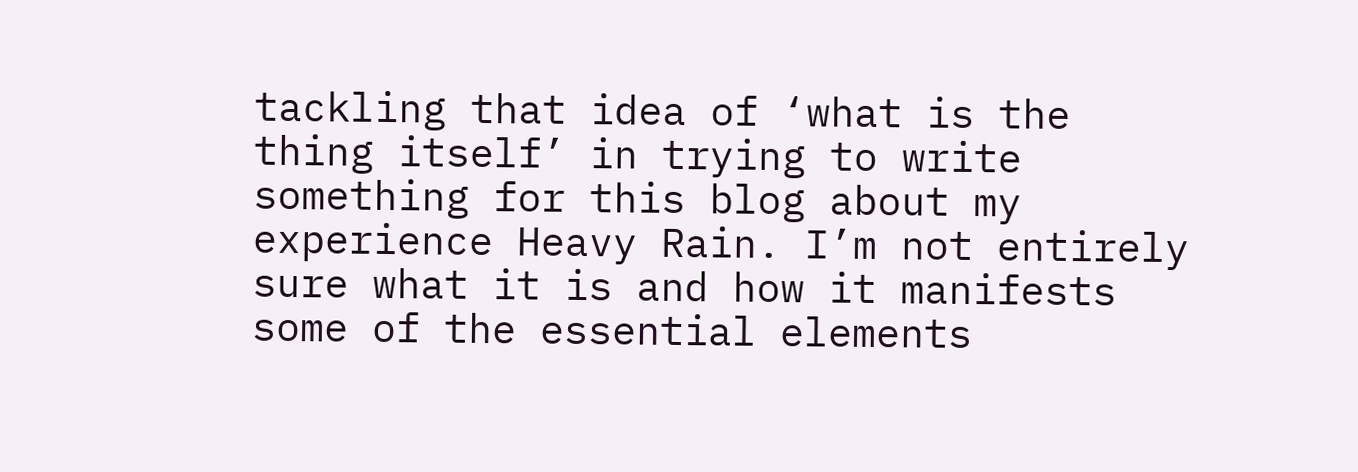tackling that idea of ‘what is the thing itself’ in trying to write something for this blog about my experience Heavy Rain. I’m not entirely sure what it is and how it manifests some of the essential elements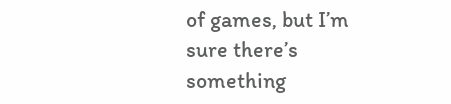of games, but I’m sure there’s something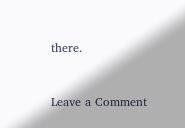there.


Leave a Comment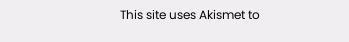This site uses Akismet to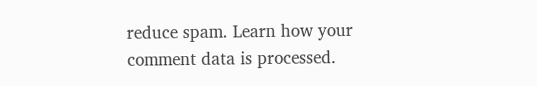reduce spam. Learn how your comment data is processed.